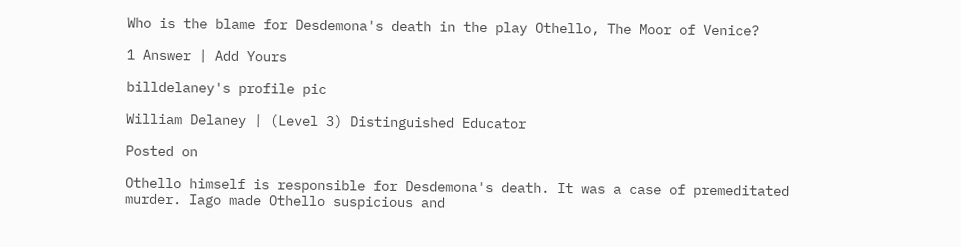Who is the blame for Desdemona's death in the play Othello, The Moor of Venice?

1 Answer | Add Yours

billdelaney's profile pic

William Delaney | (Level 3) Distinguished Educator

Posted on

Othello himself is responsible for Desdemona's death. It was a case of premeditated murder. Iago made Othello suspicious and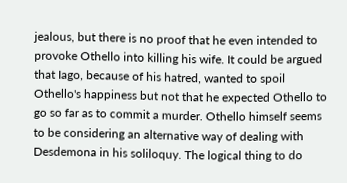jealous, but there is no proof that he even intended to provoke Othello into killing his wife. It could be argued that Iago, because of his hatred, wanted to spoil Othello's happiness but not that he expected Othello to go so far as to commit a murder. Othello himself seems to be considering an alternative way of dealing with Desdemona in his soliloquy. The logical thing to do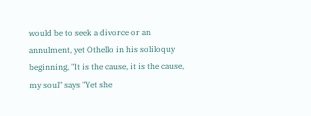would be to seek a divorce or an annulment, yet Othello in his soliloquy beginning, "It is the cause, it is the cause, my soul" says "Yet she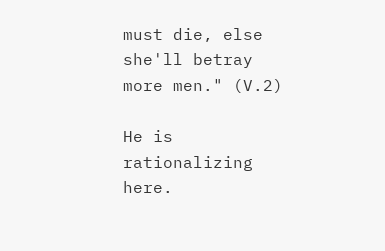must die, else she'll betray more men." (V.2)

He is rationalizing here.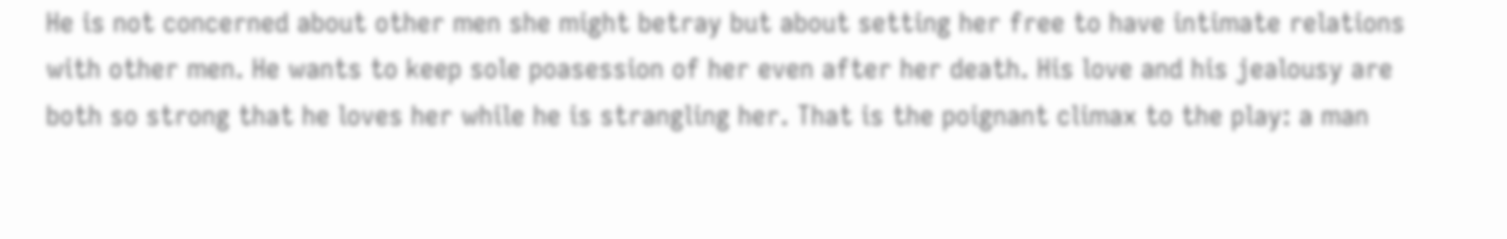He is not concerned about other men she might betray but about setting her free to have intimate relations with other men. He wants to keep sole poasession of her even after her death. His love and his jealousy are both so strong that he loves her while he is strangling her. That is the poignant climax to the play: a man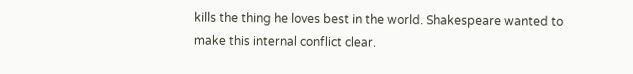kills the thing he loves best in the world. Shakespeare wanted to make this internal conflict clear.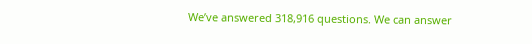We’ve answered 318,916 questions. We can answer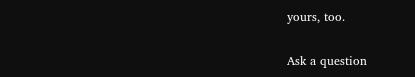yours, too.

Ask a question